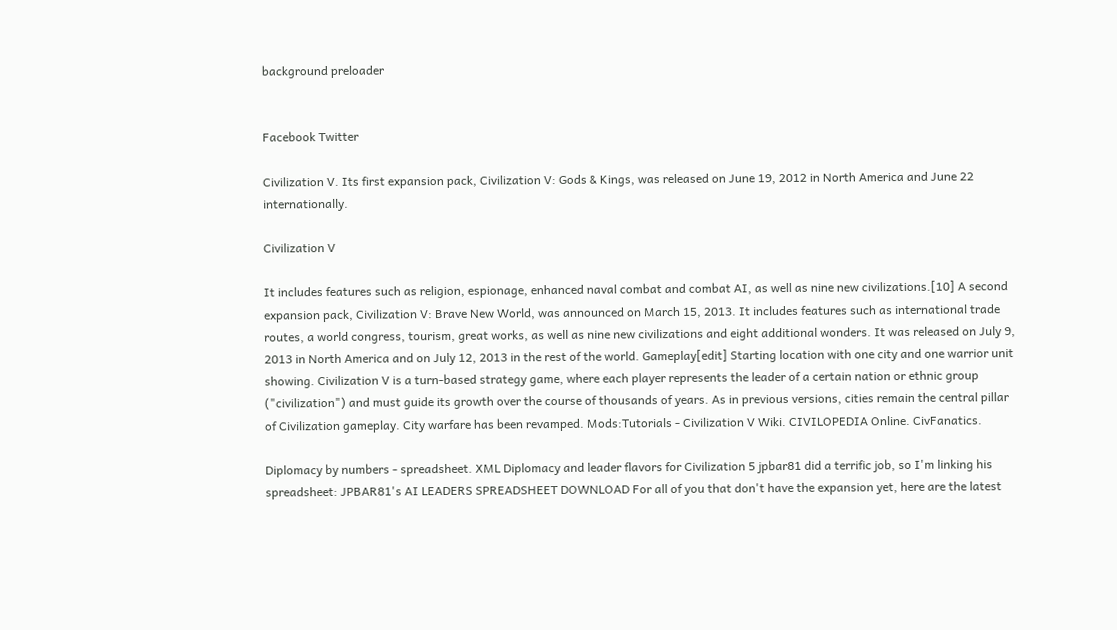background preloader


Facebook Twitter

Civilization V. Its first expansion pack, Civilization V: Gods & Kings, was released on June 19, 2012 in North America and June 22 internationally.

Civilization V

It includes features such as religion, espionage, enhanced naval combat and combat AI, as well as nine new civilizations.[10] A second expansion pack, Civilization V: Brave New World, was announced on March 15, 2013. It includes features such as international trade routes, a world congress, tourism, great works, as well as nine new civilizations and eight additional wonders. It was released on July 9, 2013 in North America and on July 12, 2013 in the rest of the world. Gameplay[edit] Starting location with one city and one warrior unit showing. Civilization V is a turn-based strategy game, where each player represents the leader of a certain nation or ethnic group ("civilization") and must guide its growth over the course of thousands of years. As in previous versions, cities remain the central pillar of Civilization gameplay. City warfare has been revamped. Mods:Tutorials - Civilization V Wiki. CIVILOPEDIA Online. CivFanatics.

Diplomacy by numbers - spreadsheet. XML Diplomacy and leader flavors for Civilization 5 jpbar81 did a terrific job, so I'm linking his spreadsheet: JPBAR81's AI LEADERS SPREADSHEET DOWNLOAD For all of you that don't have the expansion yet, here are the latest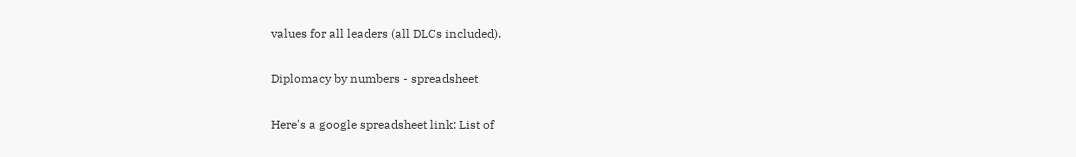values for all leaders (all DLCs included).

Diplomacy by numbers - spreadsheet

Here's a google spreadsheet link: List of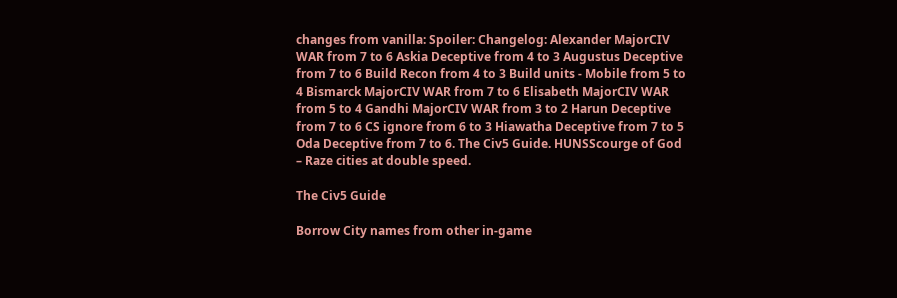changes from vanilla: Spoiler: Changelog: Alexander MajorCIV WAR from 7 to 6 Askia Deceptive from 4 to 3 Augustus Deceptive from 7 to 6 Build Recon from 4 to 3 Build units - Mobile from 5 to 4 Bismarck MajorCIV WAR from 7 to 6 Elisabeth MajorCIV WAR from 5 to 4 Gandhi MajorCIV WAR from 3 to 2 Harun Deceptive from 7 to 6 CS ignore from 6 to 3 Hiawatha Deceptive from 7 to 5 Oda Deceptive from 7 to 6. The Civ5 Guide. HUNSScourge of God – Raze cities at double speed.

The Civ5 Guide

Borrow City names from other in-game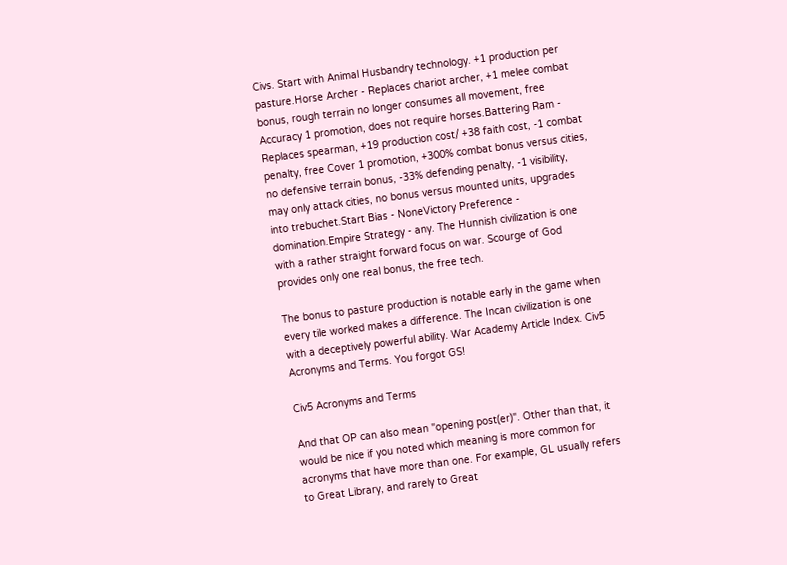Civs. Start with Animal Husbandry technology. +1 production per pasture.Horse Archer - Replaces chariot archer, +1 melee combat bonus, rough terrain no longer consumes all movement, free Accuracy 1 promotion, does not require horses.Battering Ram - Replaces spearman, +19 production cost/ +38 faith cost, -1 combat penalty, free Cover 1 promotion, +300% combat bonus versus cities, no defensive terrain bonus, -33% defending penalty, -1 visibility, may only attack cities, no bonus versus mounted units, upgrades into trebuchet.Start Bias - NoneVictory Preference - domination.Empire Strategy - any. The Hunnish civilization is one with a rather straight forward focus on war. Scourge of God provides only one real bonus, the free tech.

The bonus to pasture production is notable early in the game when every tile worked makes a difference. The Incan civilization is one with a deceptively powerful ability. War Academy Article Index. Civ5 Acronyms and Terms. You forgot GS!

Civ5 Acronyms and Terms

And that OP can also mean "opening post(er)". Other than that, it would be nice if you noted which meaning is more common for acronyms that have more than one. For example, GL usually refers to Great Library, and rarely to Great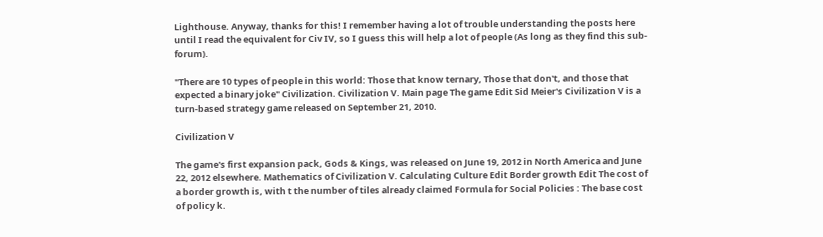Lighthouse. Anyway, thanks for this! I remember having a lot of trouble understanding the posts here until I read the equivalent for Civ IV, so I guess this will help a lot of people (As long as they find this sub-forum).

"There are 10 types of people in this world: Those that know ternary, Those that don't, and those that expected a binary joke" Civilization. Civilization V. Main page The game Edit Sid Meier's Civilization V is a turn-based strategy game released on September 21, 2010.

Civilization V

The game's first expansion pack, Gods & Kings, was released on June 19, 2012 in North America and June 22, 2012 elsewhere. Mathematics of Civilization V. Calculating Culture Edit Border growth Edit The cost of a border growth is, with t the number of tiles already claimed Formula for Social Policies : The base cost of policy k.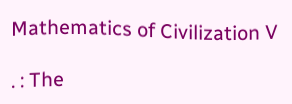Mathematics of Civilization V

. : The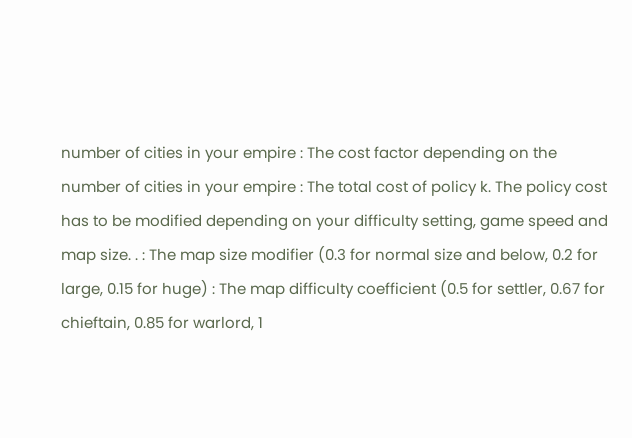number of cities in your empire : The cost factor depending on the number of cities in your empire : The total cost of policy k. The policy cost has to be modified depending on your difficulty setting, game speed and map size. . : The map size modifier (0.3 for normal size and below, 0.2 for large, 0.15 for huge) : The map difficulty coefficient (0.5 for settler, 0.67 for chieftain, 0.85 for warlord, 1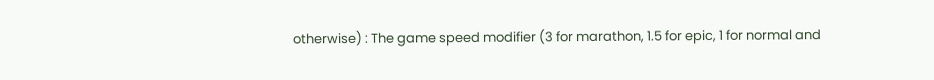otherwise) : The game speed modifier (3 for marathon, 1.5 for epic, 1 for normal and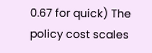0.67 for quick) The policy cost scales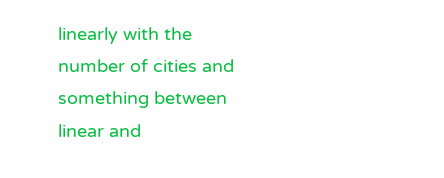linearly with the number of cities and something between linear and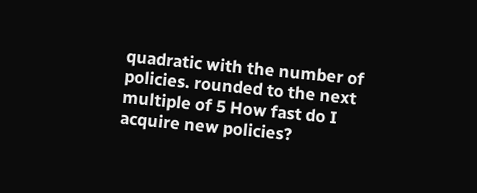quadratic with the number of policies. rounded to the next multiple of 5 How fast do I acquire new policies?